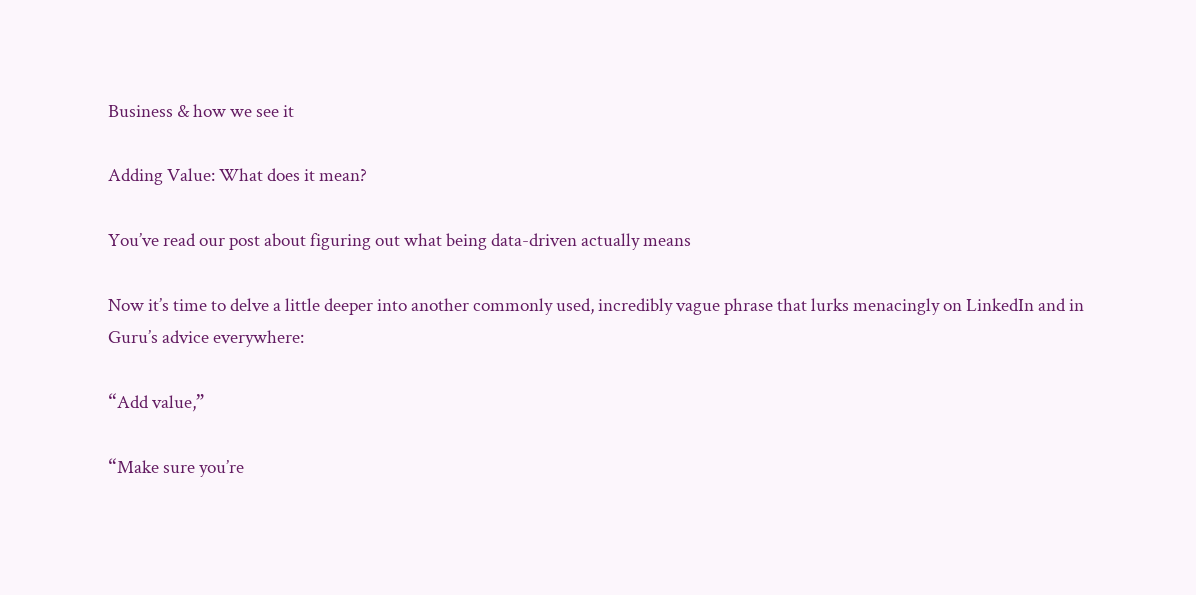Business & how we see it

Adding Value: What does it mean?

You’ve read our post about figuring out what being data-driven actually means

Now it’s time to delve a little deeper into another commonly used, incredibly vague phrase that lurks menacingly on LinkedIn and in Guru’s advice everywhere:

“Add value,”

“Make sure you’re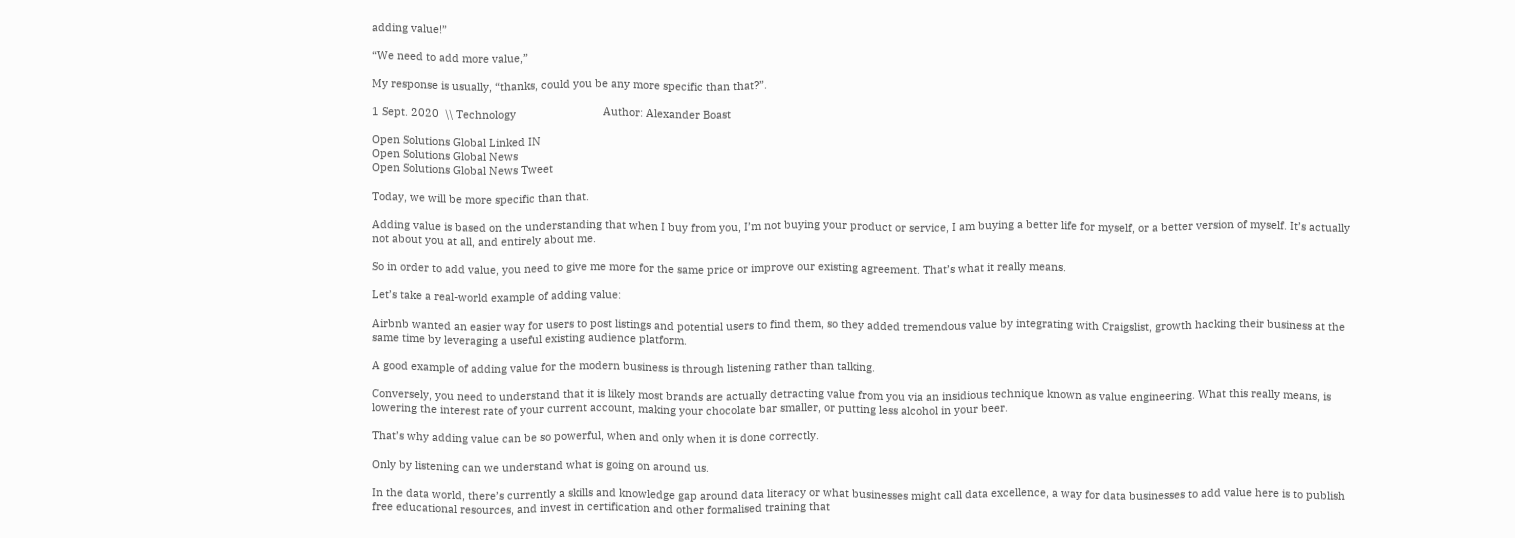adding value!”

“We need to add more value,”

My response is usually, “thanks, could you be any more specific than that?”.

1 Sept. 2020  \\ Technology                             Author: Alexander Boast

Open Solutions Global Linked IN
Open Solutions Global News
Open Solutions Global News Tweet

Today, we will be more specific than that.

Adding value is based on the understanding that when I buy from you, I’m not buying your product or service, I am buying a better life for myself, or a better version of myself. It’s actually not about you at all, and entirely about me.

So in order to add value, you need to give me more for the same price or improve our existing agreement. That’s what it really means.

Let’s take a real-world example of adding value:

Airbnb wanted an easier way for users to post listings and potential users to find them, so they added tremendous value by integrating with Craigslist, growth hacking their business at the same time by leveraging a useful existing audience platform.

A good example of adding value for the modern business is through listening rather than talking.

Conversely, you need to understand that it is likely most brands are actually detracting value from you via an insidious technique known as value engineering. What this really means, is lowering the interest rate of your current account, making your chocolate bar smaller, or putting less alcohol in your beer.

That’s why adding value can be so powerful, when and only when it is done correctly.

Only by listening can we understand what is going on around us.

In the data world, there’s currently a skills and knowledge gap around data literacy or what businesses might call data excellence, a way for data businesses to add value here is to publish free educational resources, and invest in certification and other formalised training that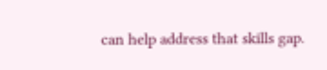can help address that skills gap.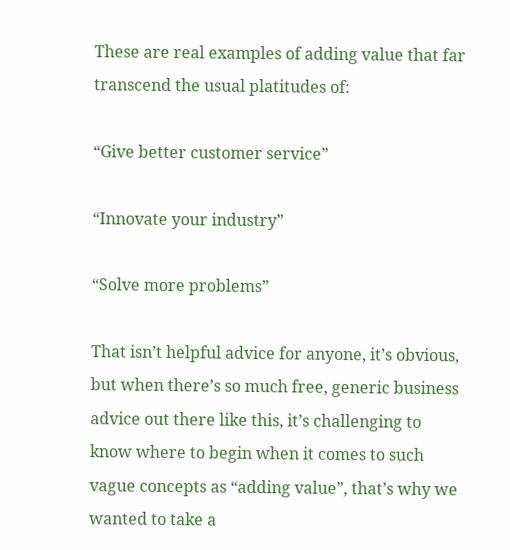These are real examples of adding value that far transcend the usual platitudes of:

“Give better customer service”

“Innovate your industry”

“Solve more problems”

That isn’t helpful advice for anyone, it’s obvious, but when there’s so much free, generic business advice out there like this, it’s challenging to know where to begin when it comes to such vague concepts as “adding value”, that’s why we wanted to take a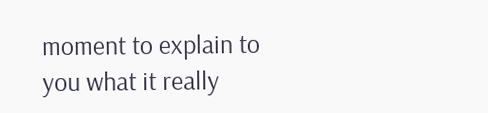moment to explain to you what it really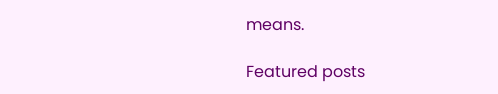means.

Featured posts